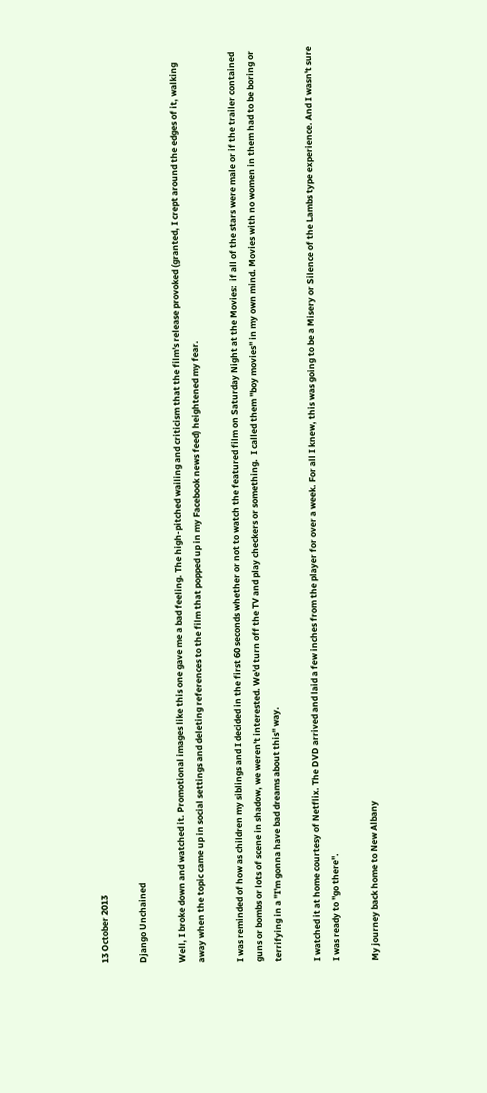13 October 2013

Django Unchained

Well, I broke down and watched it. Promotional images like this one gave me a bad feeling. The high-pitched wailing and criticism that the film's release provoked (granted, I crept around the edges of it, walking away when the topic came up in social settings and deleting references to the film that popped up in my Facebook news feed) heightened my fear.

I was reminded of how as children my siblings and I decided in the first 60 seconds whether or not to watch the featured film on Saturday Night at the Movies:  if all of the stars were male or if the trailer contained guns or bombs or lots of scene in shadow, we weren't interested. We'd turn off the TV and play checkers or something.  I called them "boy movies" in my own mind. Movies with no women in them had to be boring or terrifying in a "I'm gonna have bad dreams about this" way.

I watched it at home courtesy of Netflix. The DVD arrived and laid a few inches from the player for over a week. For all I knew, this was going to be a Misery or Silence of the Lambs type experience. And I wasn't sure I was ready to "go there".

My journey back home to New Albany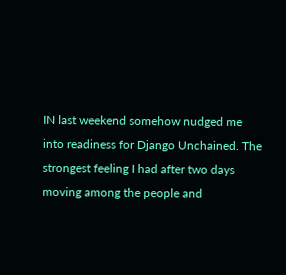IN last weekend somehow nudged me into readiness for Django Unchained. The strongest feeling I had after two days moving among the people and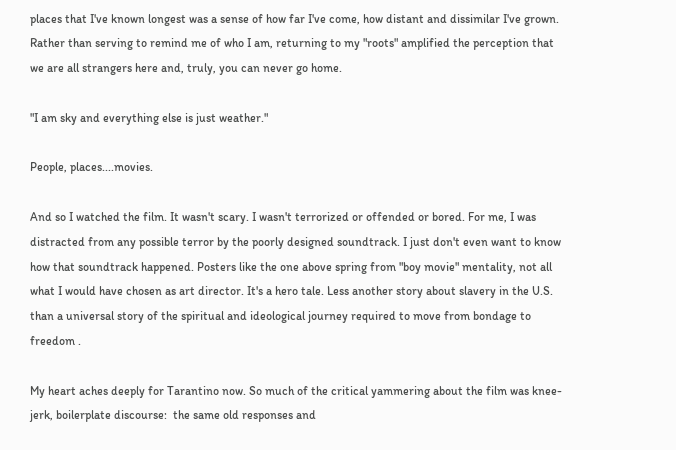places that I've known longest was a sense of how far I've come, how distant and dissimilar I've grown. Rather than serving to remind me of who I am, returning to my "roots" amplified the perception that we are all strangers here and, truly, you can never go home.

"I am sky and everything else is just weather."

People, places....movies.

And so I watched the film. It wasn't scary. I wasn't terrorized or offended or bored. For me, I was distracted from any possible terror by the poorly designed soundtrack. I just don't even want to know how that soundtrack happened. Posters like the one above spring from "boy movie" mentality, not all what I would have chosen as art director. It's a hero tale. Less another story about slavery in the U.S. than a universal story of the spiritual and ideological journey required to move from bondage to freedom .

My heart aches deeply for Tarantino now. So much of the critical yammering about the film was knee-jerk, boilerplate discourse:  the same old responses and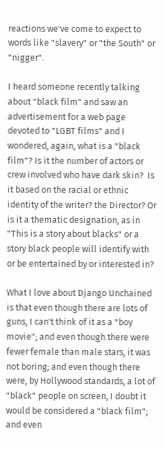reactions we've come to expect to words like "slavery" or "the South" or "nigger".

I heard someone recently talking about "black film" and saw an advertisement for a web page devoted to "LGBT films" and I wondered, again, what is a "black film"? Is it the number of actors or crew involved who have dark skin?  Is it based on the racial or ethnic identity of the writer? the Director? Or is it a thematic designation, as in "This is a story about blacks" or a story black people will identify with or be entertained by or interested in?

What I love about Django Unchained is that even though there are lots of guns, I can't think of it as a "boy movie"; and even though there were fewer female than male stars, it was not boring; and even though there were, by Hollywood standards, a lot of "black" people on screen, I doubt it would be considered a "black film"; and even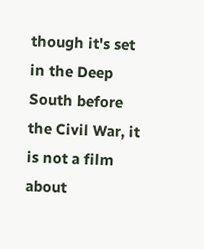though it's set in the Deep South before the Civil War, it is not a film about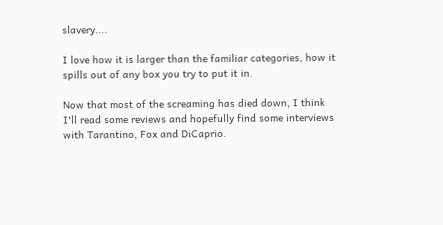slavery....

I love how it is larger than the familiar categories, how it spills out of any box you try to put it in.

Now that most of the screaming has died down, I think I'll read some reviews and hopefully find some interviews with Tarantino, Fox and DiCaprio.